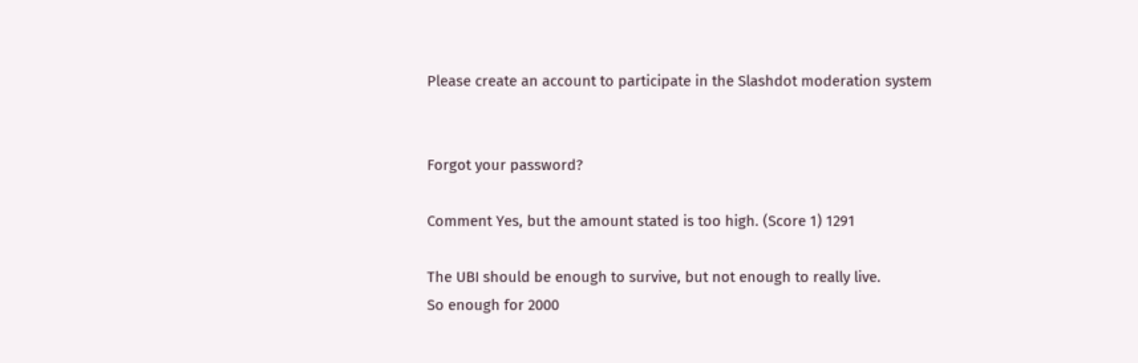Please create an account to participate in the Slashdot moderation system


Forgot your password?

Comment Yes, but the amount stated is too high. (Score 1) 1291

The UBI should be enough to survive, but not enough to really live.
So enough for 2000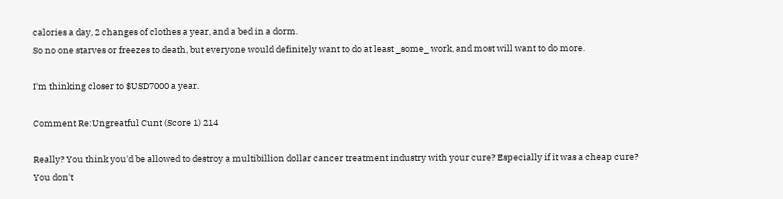calories a day, 2 changes of clothes a year, and a bed in a dorm.
So no one starves or freezes to death, but everyone would definitely want to do at least _some_ work, and most will want to do more.

I'm thinking closer to $USD7000 a year.

Comment Re:Ungreatful Cunt (Score 1) 214

Really? You think you'd be allowed to destroy a multibillion dollar cancer treatment industry with your cure? Especially if it was a cheap cure?
You don't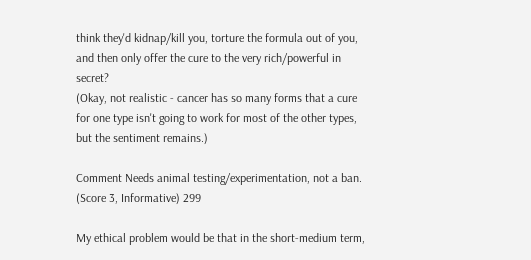think they'd kidnap/kill you, torture the formula out of you, and then only offer the cure to the very rich/powerful in secret?
(Okay, not realistic - cancer has so many forms that a cure for one type isn't going to work for most of the other types, but the sentiment remains.)

Comment Needs animal testing/experimentation, not a ban. (Score 3, Informative) 299

My ethical problem would be that in the short-medium term,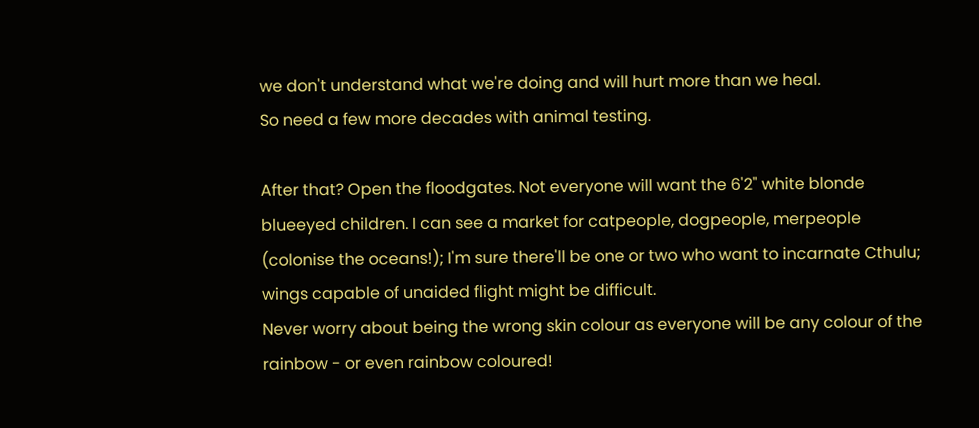we don't understand what we're doing and will hurt more than we heal.
So need a few more decades with animal testing.

After that? Open the floodgates. Not everyone will want the 6'2" white blonde blueeyed children. I can see a market for catpeople, dogpeople, merpeople (colonise the oceans!); I'm sure there'll be one or two who want to incarnate Cthulu; wings capable of unaided flight might be difficult.
Never worry about being the wrong skin colour as everyone will be any colour of the rainbow - or even rainbow coloured!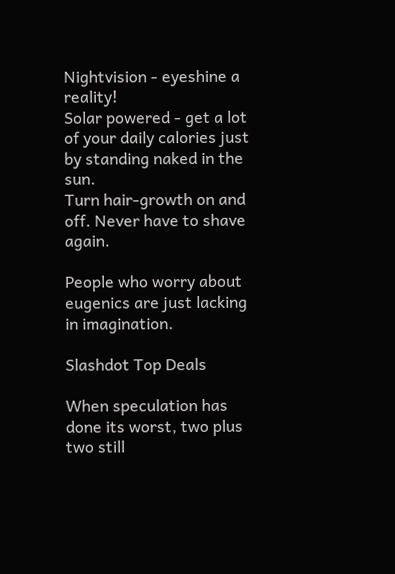Nightvision - eyeshine a reality!
Solar powered - get a lot of your daily calories just by standing naked in the sun.
Turn hair-growth on and off. Never have to shave again.

People who worry about eugenics are just lacking in imagination.

Slashdot Top Deals

When speculation has done its worst, two plus two still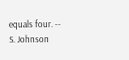equals four. -- S. Johnson